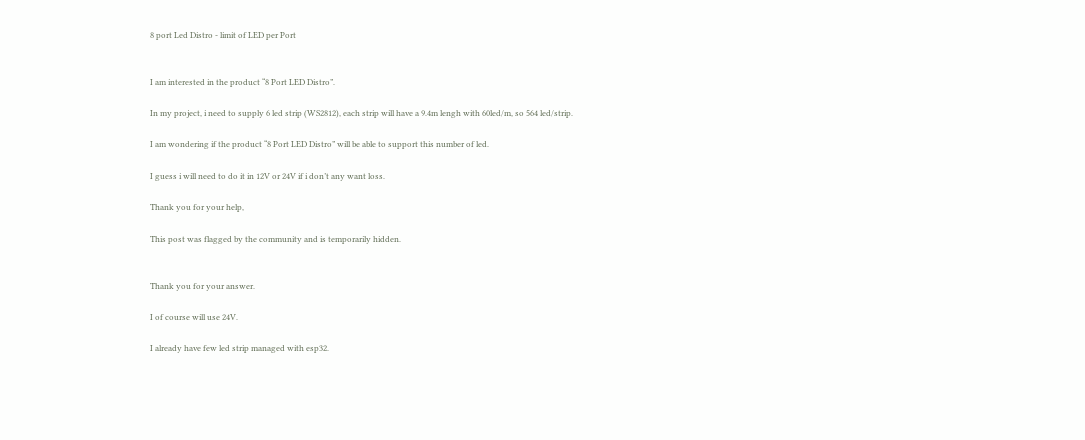8 port Led Distro - limit of LED per Port


I am interested in the product “8 Port LED Distro”.

In my project, i need to supply 6 led strip (WS2812), each strip will have a 9.4m lengh with 60led/m, so 564 led/strip.

I am wondering if the product “8 Port LED Distro” will be able to support this number of led.

I guess i will need to do it in 12V or 24V if i don’t any want loss.

Thank you for your help,

This post was flagged by the community and is temporarily hidden.


Thank you for your answer.

I of course will use 24V.

I already have few led strip managed with esp32.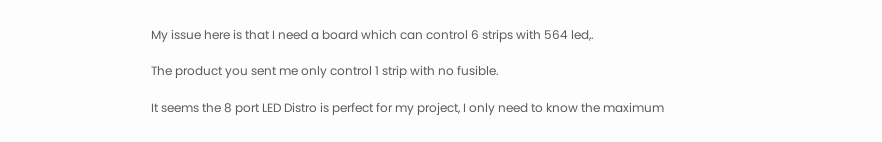My issue here is that I need a board which can control 6 strips with 564 led,.

The product you sent me only control 1 strip with no fusible.

It seems the 8 port LED Distro is perfect for my project, I only need to know the maximum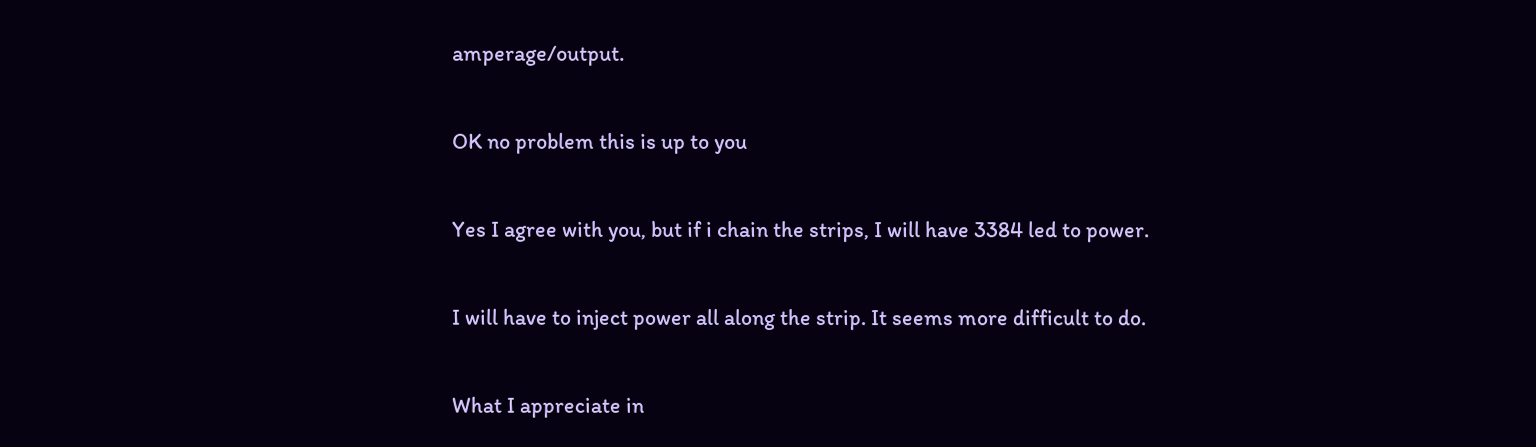amperage/output.

OK no problem this is up to you

Yes I agree with you, but if i chain the strips, I will have 3384 led to power.

I will have to inject power all along the strip. It seems more difficult to do.

What I appreciate in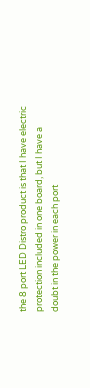the 8 port LED Distro product is that I have electric protection included in one board, but I have a doubt in the power in each port